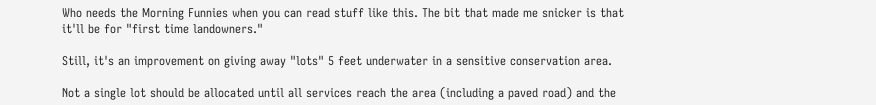Who needs the Morning Funnies when you can read stuff like this. The bit that made me snicker is that it'll be for "first time landowners."

Still, it's an improvement on giving away "lots" 5 feet underwater in a sensitive conservation area.

Not a single lot should be allocated until all services reach the area (including a paved road) and the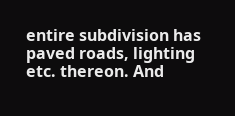entire subdivision has paved roads, lighting etc. thereon. And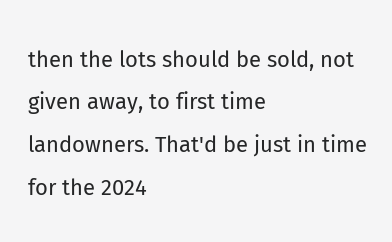then the lots should be sold, not given away, to first time landowners. That'd be just in time for the 2024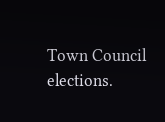Town Council elections.